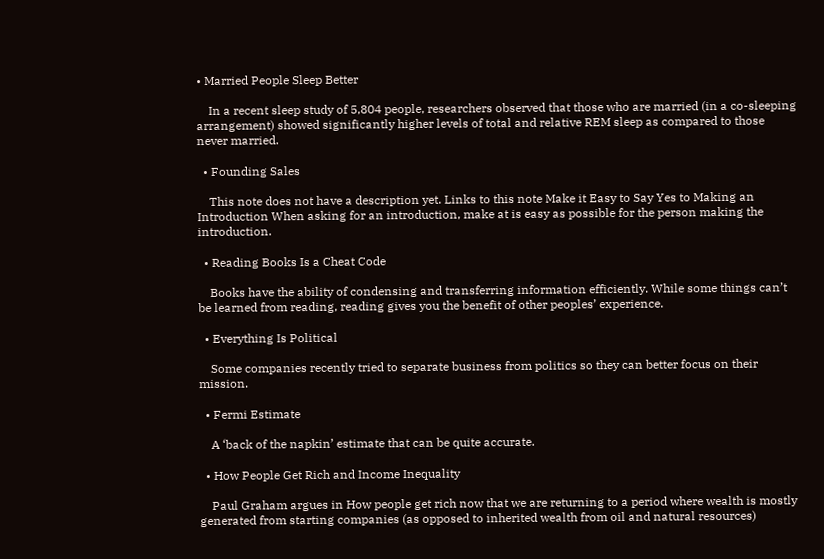• Married People Sleep Better

    In a recent sleep study of 5,804 people, researchers observed that those who are married (in a co-sleeping arrangement) showed significantly higher levels of total and relative REM sleep as compared to those never married.

  • Founding Sales

    This note does not have a description yet. Links to this note Make it Easy to Say Yes to Making an Introduction When asking for an introduction, make at is easy as possible for the person making the introduction.

  • Reading Books Is a Cheat Code

    Books have the ability of condensing and transferring information efficiently. While some things can’t be learned from reading, reading gives you the benefit of other peoples’ experience.

  • Everything Is Political

    Some companies recently tried to separate business from politics so they can better focus on their mission.

  • Fermi Estimate

    A ‘back of the napkin’ estimate that can be quite accurate.

  • How People Get Rich and Income Inequality

    Paul Graham argues in How people get rich now that we are returning to a period where wealth is mostly generated from starting companies (as opposed to inherited wealth from oil and natural resources)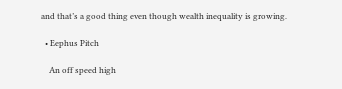and that’s a good thing even though wealth inequality is growing.

  • Eephus Pitch

    An off speed high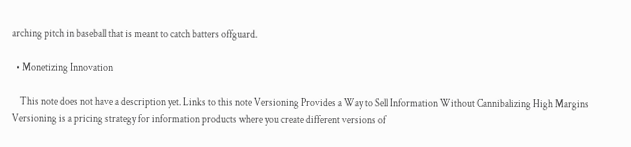arching pitch in baseball that is meant to catch batters offguard.

  • Monetizing Innovation

    This note does not have a description yet. Links to this note Versioning Provides a Way to Sell Information Without Cannibalizing High Margins Versioning is a pricing strategy for information products where you create different versions of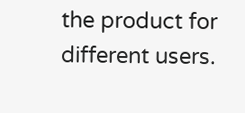the product for different users.